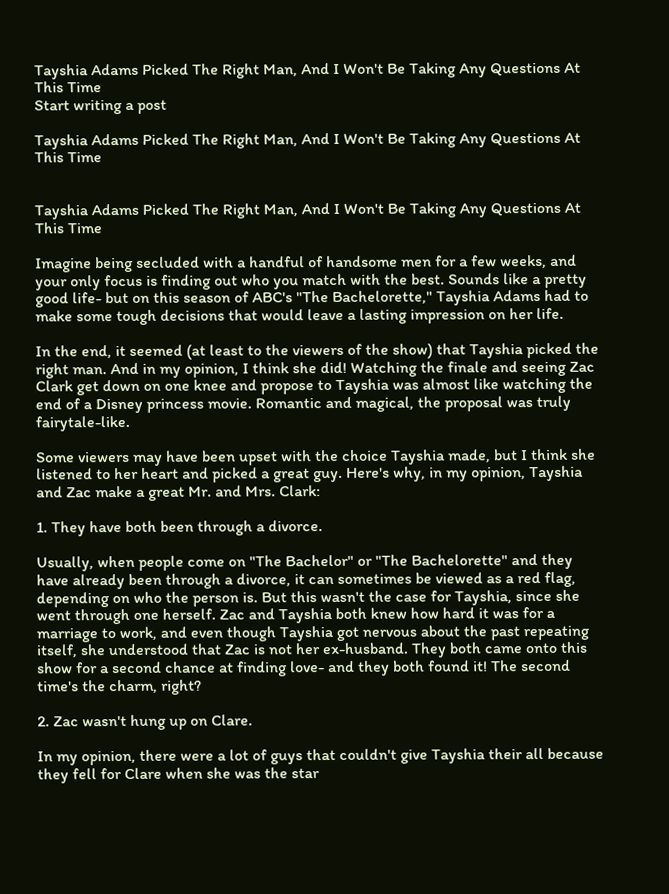Tayshia Adams Picked The Right Man, And I Won't Be Taking Any Questions At This Time
Start writing a post

Tayshia Adams Picked The Right Man, And I Won't Be Taking Any Questions At This Time


Tayshia Adams Picked The Right Man, And I Won't Be Taking Any Questions At This Time

Imagine being secluded with a handful of handsome men for a few weeks, and your only focus is finding out who you match with the best. Sounds like a pretty good life- but on this season of ABC's "The Bachelorette," Tayshia Adams had to make some tough decisions that would leave a lasting impression on her life.

In the end, it seemed (at least to the viewers of the show) that Tayshia picked the right man. And in my opinion, I think she did! Watching the finale and seeing Zac Clark get down on one knee and propose to Tayshia was almost like watching the end of a Disney princess movie. Romantic and magical, the proposal was truly fairytale-like.

Some viewers may have been upset with the choice Tayshia made, but I think she listened to her heart and picked a great guy. Here's why, in my opinion, Tayshia and Zac make a great Mr. and Mrs. Clark:

1. They have both been through a divorce.

Usually, when people come on "The Bachelor" or "The Bachelorette" and they have already been through a divorce, it can sometimes be viewed as a red flag, depending on who the person is. But this wasn't the case for Tayshia, since she went through one herself. Zac and Tayshia both knew how hard it was for a marriage to work, and even though Tayshia got nervous about the past repeating itself, she understood that Zac is not her ex-husband. They both came onto this show for a second chance at finding love- and they both found it! The second time's the charm, right?

2. Zac wasn't hung up on Clare.

In my opinion, there were a lot of guys that couldn't give Tayshia their all because they fell for Clare when she was the star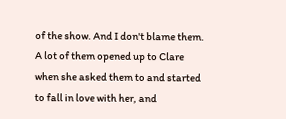of the show. And I don't blame them. A lot of them opened up to Clare when she asked them to and started to fall in love with her, and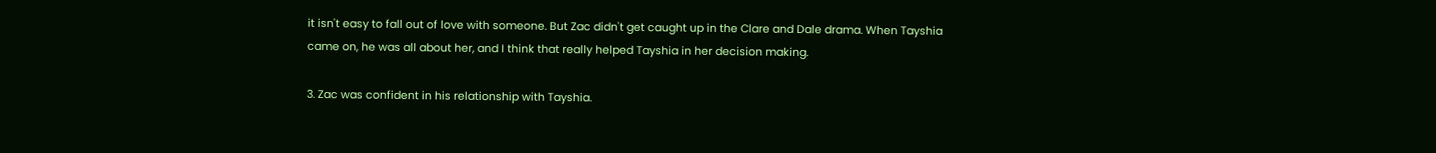it isn't easy to fall out of love with someone. But Zac didn't get caught up in the Clare and Dale drama. When Tayshia came on, he was all about her, and I think that really helped Tayshia in her decision making.

3. Zac was confident in his relationship with Tayshia.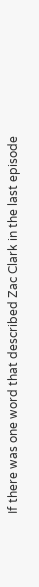If there was one word that described Zac Clark in the last episode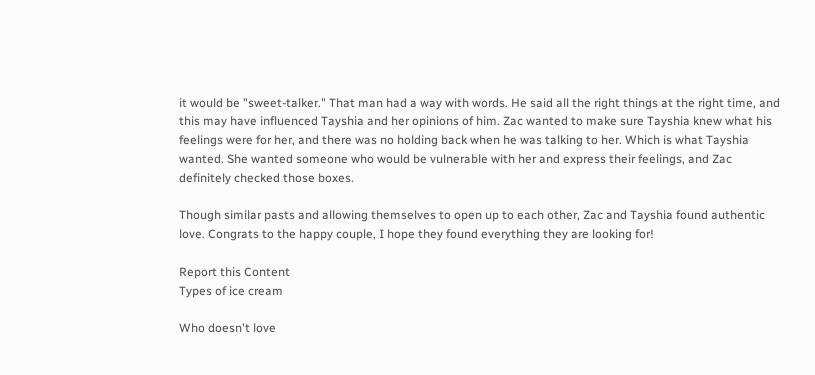it would be "sweet-talker." That man had a way with words. He said all the right things at the right time, and this may have influenced Tayshia and her opinions of him. Zac wanted to make sure Tayshia knew what his feelings were for her, and there was no holding back when he was talking to her. Which is what Tayshia wanted. She wanted someone who would be vulnerable with her and express their feelings, and Zac definitely checked those boxes.

Though similar pasts and allowing themselves to open up to each other, Zac and Tayshia found authentic love. Congrats to the happy couple, I hope they found everything they are looking for!

Report this Content
Types of ice cream

Who doesn't love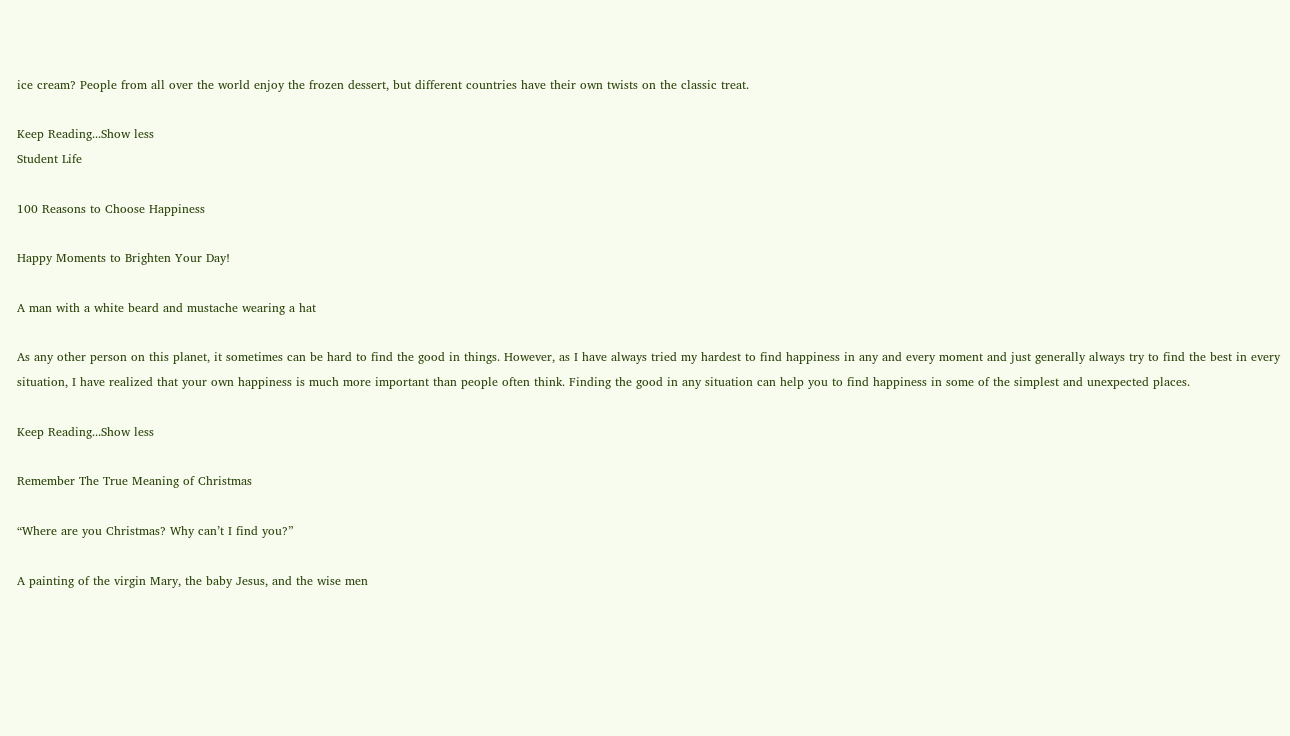ice cream? People from all over the world enjoy the frozen dessert, but different countries have their own twists on the classic treat.

Keep Reading...Show less
Student Life

100 Reasons to Choose Happiness

Happy Moments to Brighten Your Day!

A man with a white beard and mustache wearing a hat

As any other person on this planet, it sometimes can be hard to find the good in things. However, as I have always tried my hardest to find happiness in any and every moment and just generally always try to find the best in every situation, I have realized that your own happiness is much more important than people often think. Finding the good in any situation can help you to find happiness in some of the simplest and unexpected places.

Keep Reading...Show less

Remember The True Meaning of Christmas

“Where are you Christmas? Why can’t I find you?”

A painting of the virgin Mary, the baby Jesus, and the wise men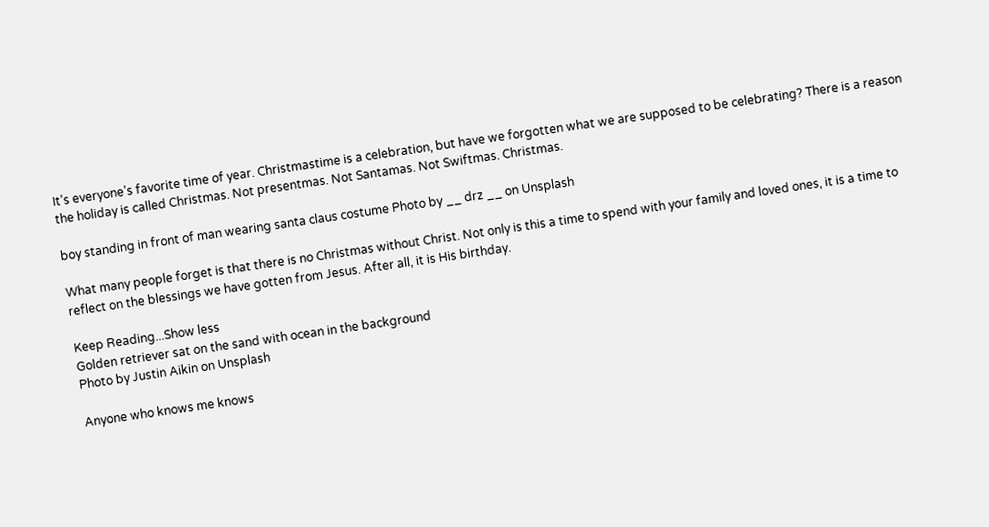It’s everyone’s favorite time of year. Christmastime is a celebration, but have we forgotten what we are supposed to be celebrating? There is a reason the holiday is called Christmas. Not presentmas. Not Santamas. Not Swiftmas. Christmas.

boy standing in front of man wearing santa claus costume Photo by __ drz __ on Unsplash

What many people forget is that there is no Christmas without Christ. Not only is this a time to spend with your family and loved ones, it is a time to reflect on the blessings we have gotten from Jesus. After all, it is His birthday.

Keep Reading...Show less
Golden retriever sat on the sand with ocean in the background
Photo by Justin Aikin on Unsplash

Anyone who knows me knows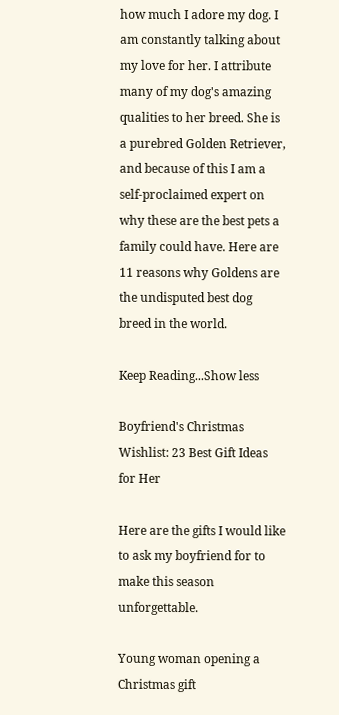how much I adore my dog. I am constantly talking about my love for her. I attribute many of my dog's amazing qualities to her breed. She is a purebred Golden Retriever, and because of this I am a self-proclaimed expert on why these are the best pets a family could have. Here are 11 reasons why Goldens are the undisputed best dog breed in the world.

Keep Reading...Show less

Boyfriend's Christmas Wishlist: 23 Best Gift Ideas for Her

Here are the gifts I would like to ask my boyfriend for to make this season unforgettable.

Young woman opening a Christmas gift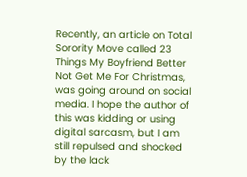Recently, an article on Total Sorority Move called 23 Things My Boyfriend Better Not Get Me For Christmas, was going around on social media. I hope the author of this was kidding or using digital sarcasm, but I am still repulsed and shocked by the lack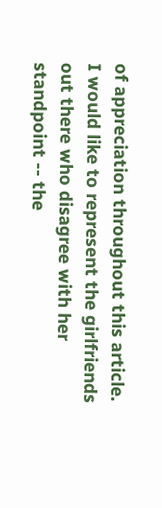of appreciation throughout this article. I would like to represent the girlfriends out there who disagree with her standpoint -- the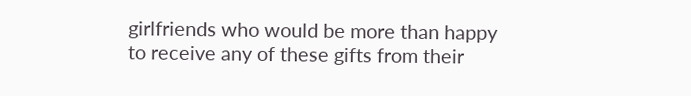girlfriends who would be more than happy to receive any of these gifts from their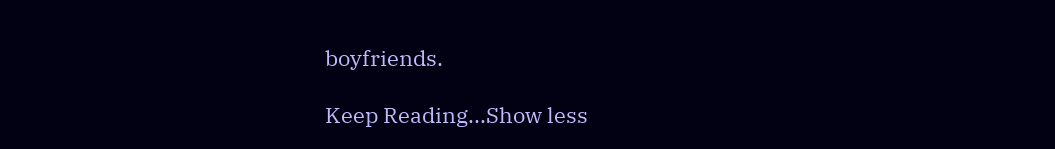boyfriends.

Keep Reading...Show less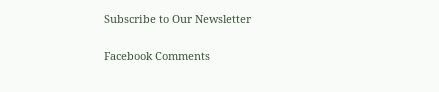Subscribe to Our Newsletter

Facebook Comments